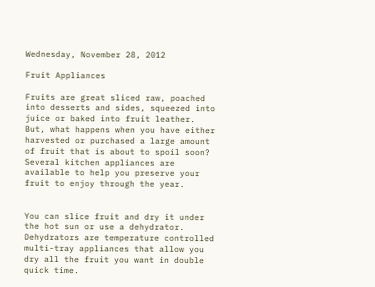Wednesday, November 28, 2012

Fruit Appliances

Fruits are great sliced raw, poached into desserts and sides, squeezed into juice or baked into fruit leather. But, what happens when you have either harvested or purchased a large amount of fruit that is about to spoil soon? Several kitchen appliances are available to help you preserve your fruit to enjoy through the year.


You can slice fruit and dry it under the hot sun or use a dehydrator. Dehydrators are temperature controlled multi-tray appliances that allow you dry all the fruit you want in double quick time.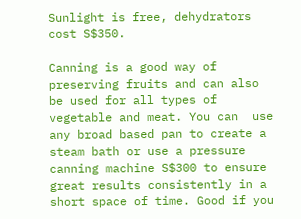Sunlight is free, dehydrators cost S$350.

Canning is a good way of preserving fruits and can also be used for all types of vegetable and meat. You can  use any broad based pan to create a steam bath or use a pressure canning machine S$300 to ensure great results consistently in a short space of time. Good if you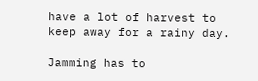have a lot of harvest to keep away for a rainy day.

Jamming has to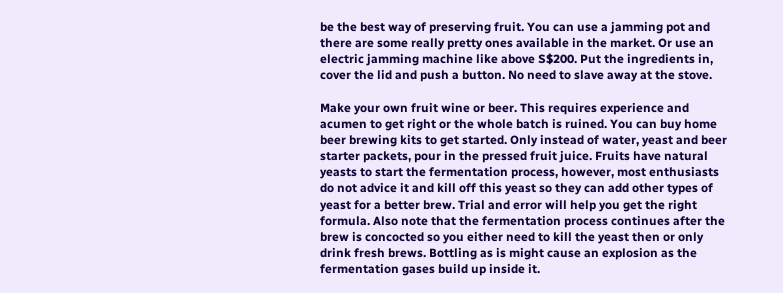be the best way of preserving fruit. You can use a jamming pot and there are some really pretty ones available in the market. Or use an electric jamming machine like above S$200. Put the ingredients in, cover the lid and push a button. No need to slave away at the stove.

Make your own fruit wine or beer. This requires experience and acumen to get right or the whole batch is ruined. You can buy home beer brewing kits to get started. Only instead of water, yeast and beer starter packets, pour in the pressed fruit juice. Fruits have natural yeasts to start the fermentation process, however, most enthusiasts do not advice it and kill off this yeast so they can add other types of yeast for a better brew. Trial and error will help you get the right formula. Also note that the fermentation process continues after the brew is concocted so you either need to kill the yeast then or only drink fresh brews. Bottling as is might cause an explosion as the fermentation gases build up inside it.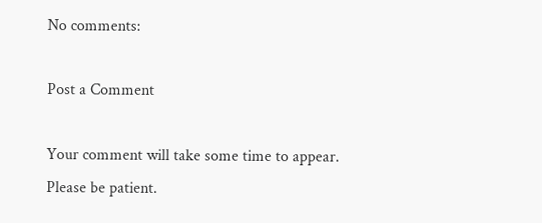No comments:

Post a Comment

Your comment will take some time to appear. Please be patient.